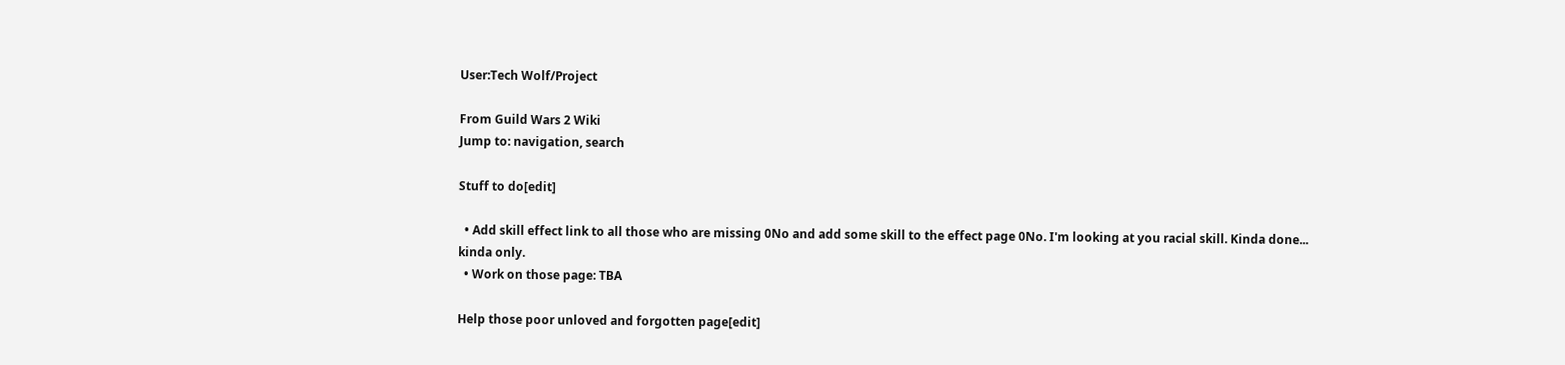User:Tech Wolf/Project

From Guild Wars 2 Wiki
Jump to: navigation, search

Stuff to do[edit]

  • Add skill effect link to all those who are missing 0No and add some skill to the effect page 0No. I'm looking at you racial skill. Kinda done... kinda only.
  • Work on those page: TBA

Help those poor unloved and forgotten page[edit]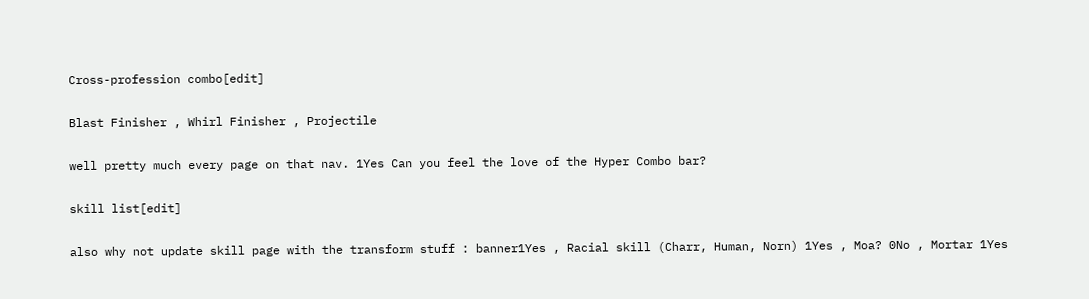Cross-profession combo[edit]

Blast Finisher , Whirl Finisher , Projectile

well pretty much every page on that nav. 1Yes Can you feel the love of the Hyper Combo bar?

skill list[edit]

also why not update skill page with the transform stuff : banner1Yes , Racial skill (Charr, Human, Norn) 1Yes , Moa? 0No , Mortar 1Yes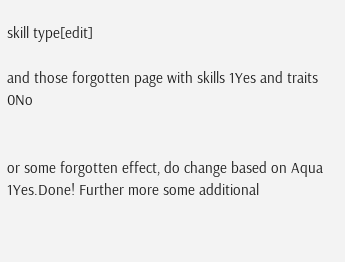skill type[edit]

and those forgotten page with skills 1Yes and traits 0No


or some forgotten effect, do change based on Aqua 1Yes.Done! Further more some additional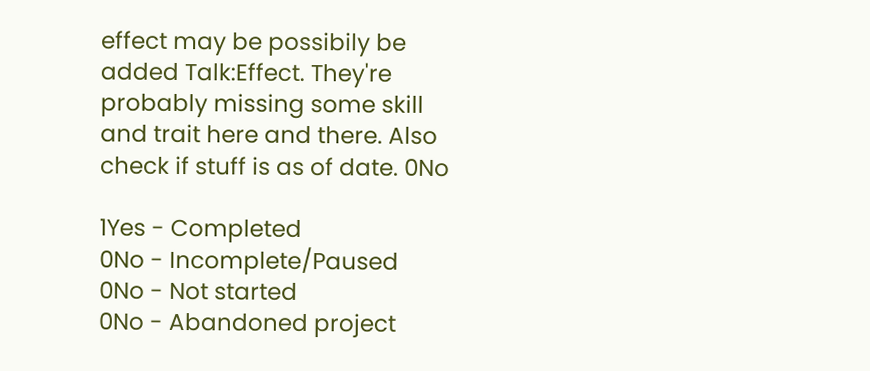effect may be possibily be added Talk:Effect. They're probably missing some skill and trait here and there. Also check if stuff is as of date. 0No

1Yes - Completed
0No - Incomplete/Paused
0No - Not started
0No - Abandoned project